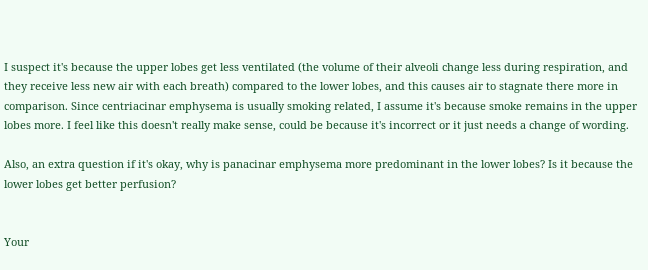I suspect it's because the upper lobes get less ventilated (the volume of their alveoli change less during respiration, and they receive less new air with each breath) compared to the lower lobes, and this causes air to stagnate there more in comparison. Since centriacinar emphysema is usually smoking related, I assume it's because smoke remains in the upper lobes more. I feel like this doesn't really make sense, could be because it's incorrect or it just needs a change of wording.

Also, an extra question if it's okay, why is panacinar emphysema more predominant in the lower lobes? Is it because the lower lobes get better perfusion?


Your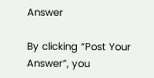Answer

By clicking “Post Your Answer”, you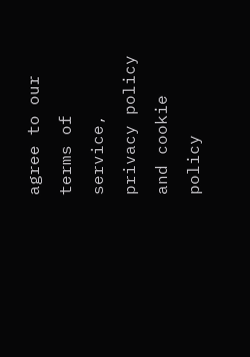agree to our terms of service, privacy policy and cookie policy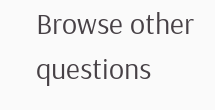Browse other questions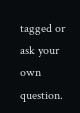tagged or ask your own question.